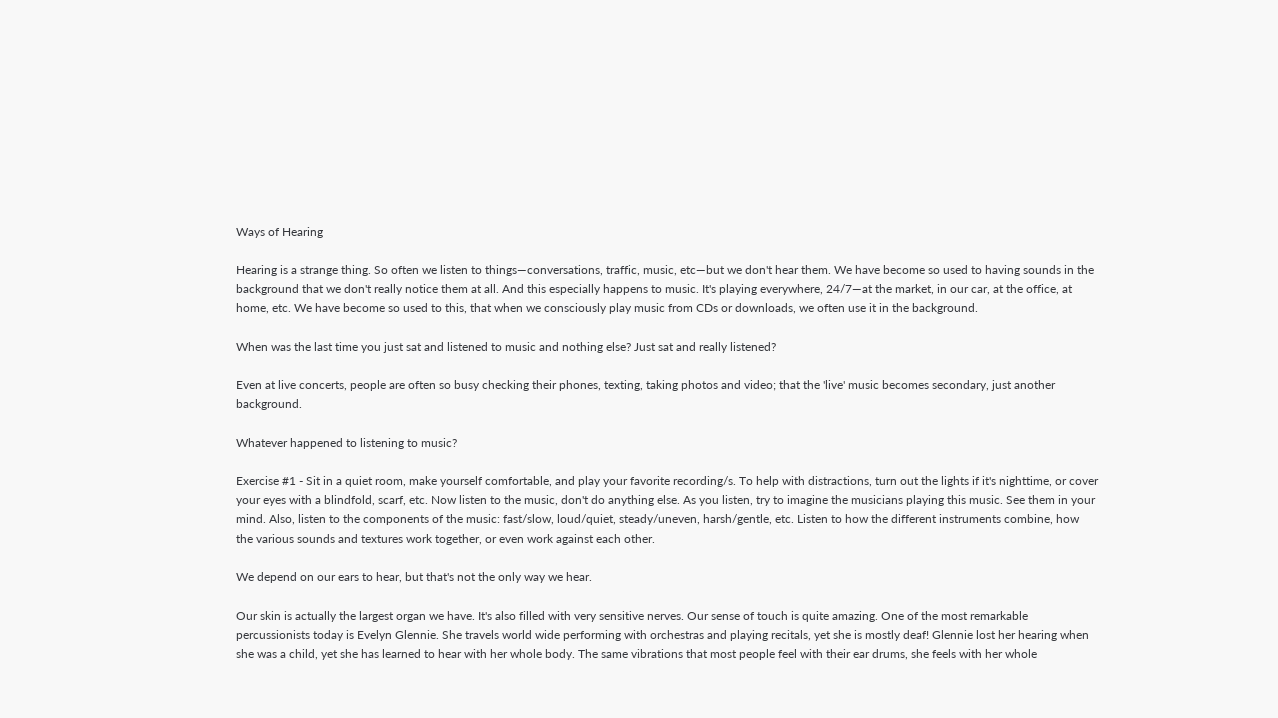Ways of Hearing

Hearing is a strange thing. So often we listen to things—conversations, traffic, music, etc—but we don't hear them. We have become so used to having sounds in the background that we don't really notice them at all. And this especially happens to music. It's playing everywhere, 24/7—at the market, in our car, at the office, at home, etc. We have become so used to this, that when we consciously play music from CDs or downloads, we often use it in the background.

When was the last time you just sat and listened to music and nothing else? Just sat and really listened?

Even at live concerts, people are often so busy checking their phones, texting, taking photos and video; that the 'live' music becomes secondary, just another background.

Whatever happened to listening to music?

Exercise #1 - Sit in a quiet room, make yourself comfortable, and play your favorite recording/s. To help with distractions, turn out the lights if it's nighttime, or cover your eyes with a blindfold, scarf, etc. Now listen to the music, don't do anything else. As you listen, try to imagine the musicians playing this music. See them in your mind. Also, listen to the components of the music: fast/slow, loud/quiet, steady/uneven, harsh/gentle, etc. Listen to how the different instruments combine, how the various sounds and textures work together, or even work against each other.

We depend on our ears to hear, but that's not the only way we hear.

Our skin is actually the largest organ we have. It's also filled with very sensitive nerves. Our sense of touch is quite amazing. One of the most remarkable percussionists today is Evelyn Glennie. She travels world wide performing with orchestras and playing recitals, yet she is mostly deaf! Glennie lost her hearing when she was a child, yet she has learned to hear with her whole body. The same vibrations that most people feel with their ear drums, she feels with her whole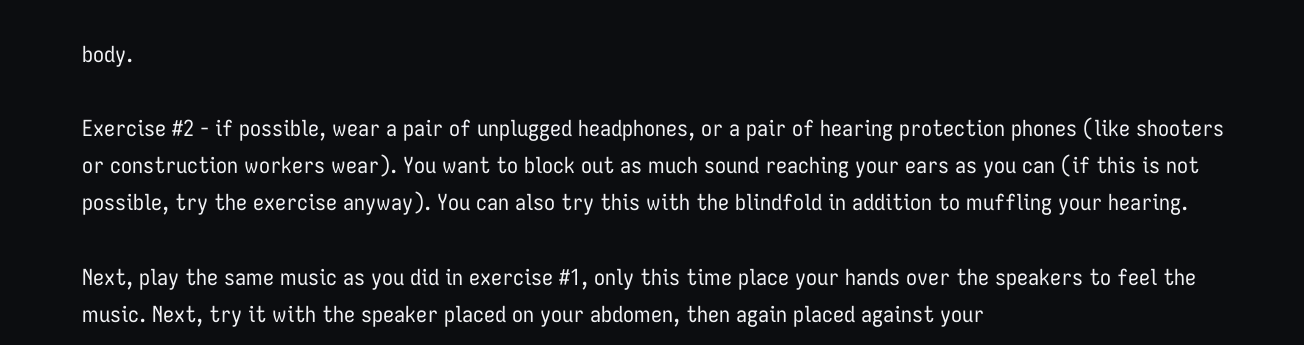body.

Exercise #2 - if possible, wear a pair of unplugged headphones, or a pair of hearing protection phones (like shooters or construction workers wear). You want to block out as much sound reaching your ears as you can (if this is not possible, try the exercise anyway). You can also try this with the blindfold in addition to muffling your hearing.

Next, play the same music as you did in exercise #1, only this time place your hands over the speakers to feel the music. Next, try it with the speaker placed on your abdomen, then again placed against your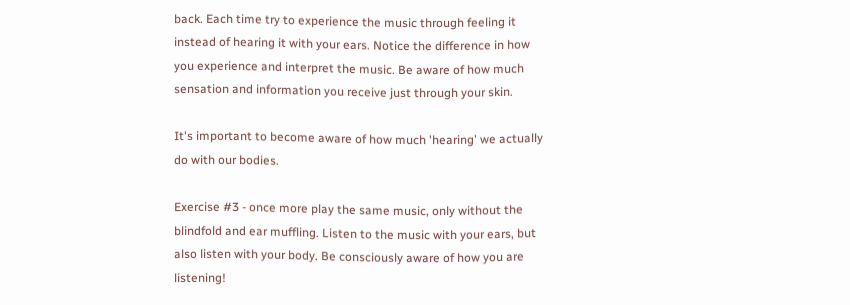back. Each time try to experience the music through feeling it instead of hearing it with your ears. Notice the difference in how you experience and interpret the music. Be aware of how much sensation and information you receive just through your skin.

It's important to become aware of how much 'hearing' we actually do with our bodies.

Exercise #3 - once more play the same music, only without the blindfold and ear muffling. Listen to the music with your ears, but also listen with your body. Be consciously aware of how you are listening!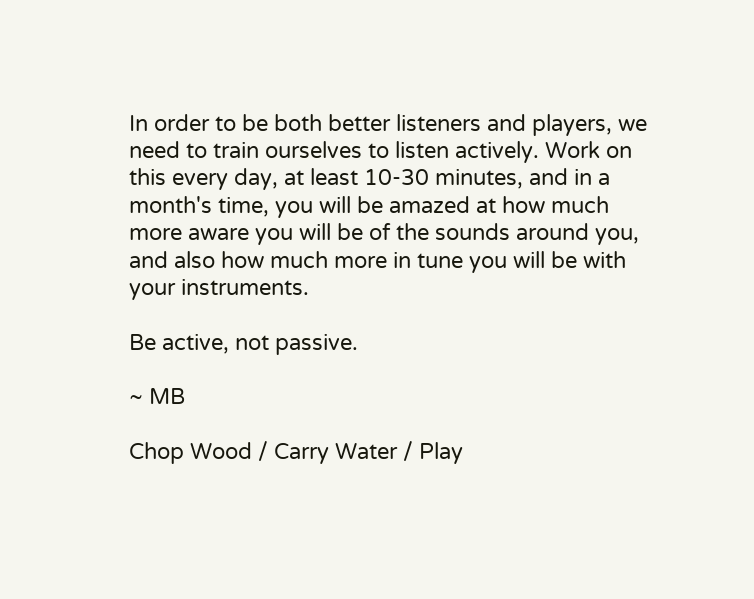In order to be both better listeners and players, we need to train ourselves to listen actively. Work on this every day, at least 10-30 minutes, and in a month's time, you will be amazed at how much more aware you will be of the sounds around you, and also how much more in tune you will be with your instruments.

Be active, not passive.

~ MB

Chop Wood / Carry Water / Play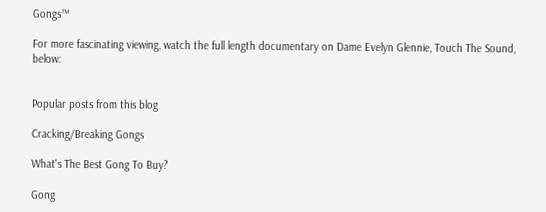Gongs™

For more fascinating viewing, watch the full length documentary on Dame Evelyn Glennie, Touch The Sound, below:


Popular posts from this blog

Cracking/Breaking Gongs

What's The Best Gong To Buy?

Gong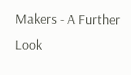Makers - A Further Look